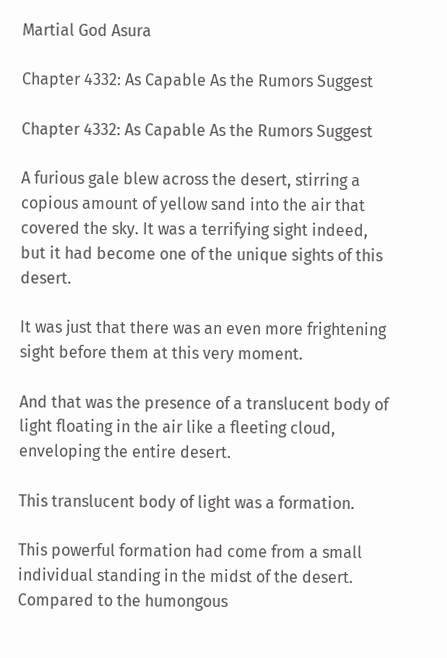Martial God Asura

Chapter 4332: As Capable As the Rumors Suggest

Chapter 4332: As Capable As the Rumors Suggest

A furious gale blew across the desert, stirring a copious amount of yellow sand into the air that covered the sky. It was a terrifying sight indeed, but it had become one of the unique sights of this desert.

It was just that there was an even more frightening sight before them at this very moment.

And that was the presence of a translucent body of light floating in the air like a fleeting cloud, enveloping the entire desert.

This translucent body of light was a formation.

This powerful formation had come from a small individual standing in the midst of the desert. Compared to the humongous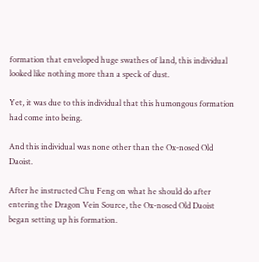formation that enveloped huge swathes of land, this individual looked like nothing more than a speck of dust.

Yet, it was due to this individual that this humongous formation had come into being.

And this individual was none other than the Ox-nosed Old Daoist.

After he instructed Chu Feng on what he should do after entering the Dragon Vein Source, the Ox-nosed Old Daoist began setting up his formation.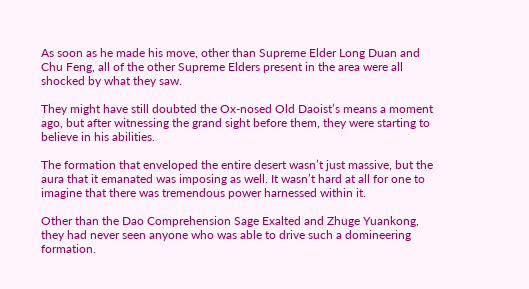As soon as he made his move, other than Supreme Elder Long Duan and Chu Feng, all of the other Supreme Elders present in the area were all shocked by what they saw.

They might have still doubted the Ox-nosed Old Daoist’s means a moment ago, but after witnessing the grand sight before them, they were starting to believe in his abilities.

The formation that enveloped the entire desert wasn’t just massive, but the aura that it emanated was imposing as well. It wasn’t hard at all for one to imagine that there was tremendous power harnessed within it.

Other than the Dao Comprehension Sage Exalted and Zhuge Yuankong, they had never seen anyone who was able to drive such a domineering formation.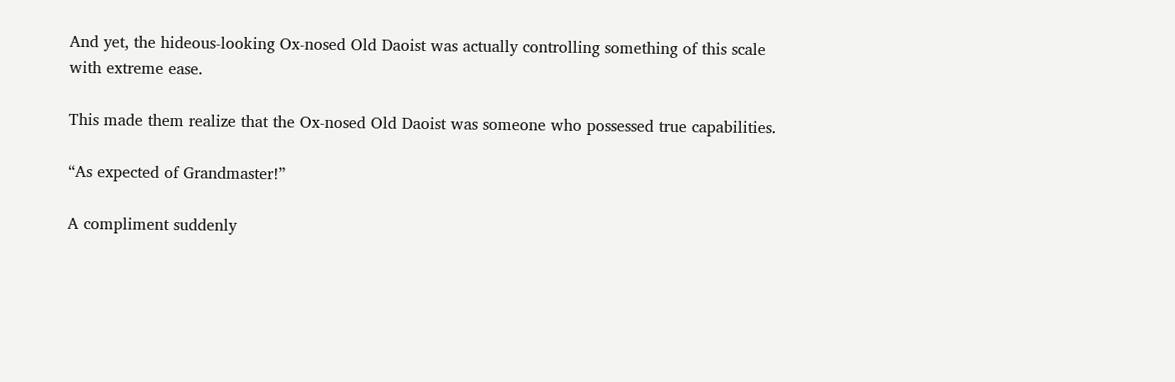And yet, the hideous-looking Ox-nosed Old Daoist was actually controlling something of this scale with extreme ease.

This made them realize that the Ox-nosed Old Daoist was someone who possessed true capabilities.

“As expected of Grandmaster!”

A compliment suddenly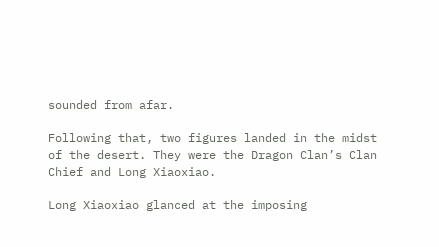sounded from afar.

Following that, two figures landed in the midst of the desert. They were the Dragon Clan’s Clan Chief and Long Xiaoxiao.

Long Xiaoxiao glanced at the imposing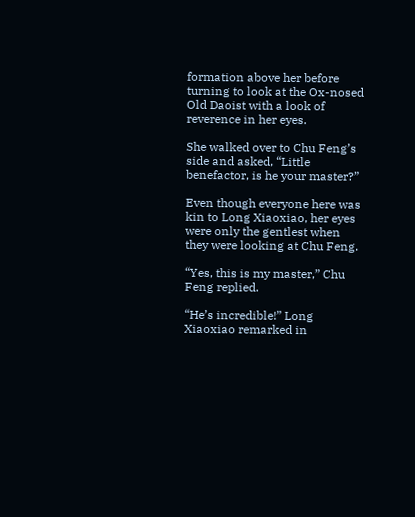formation above her before turning to look at the Ox-nosed Old Daoist with a look of reverence in her eyes.

She walked over to Chu Feng’s side and asked, “Little benefactor, is he your master?”

Even though everyone here was kin to Long Xiaoxiao, her eyes were only the gentlest when they were looking at Chu Feng.

“Yes, this is my master,” Chu Feng replied.

“He’s incredible!” Long Xiaoxiao remarked in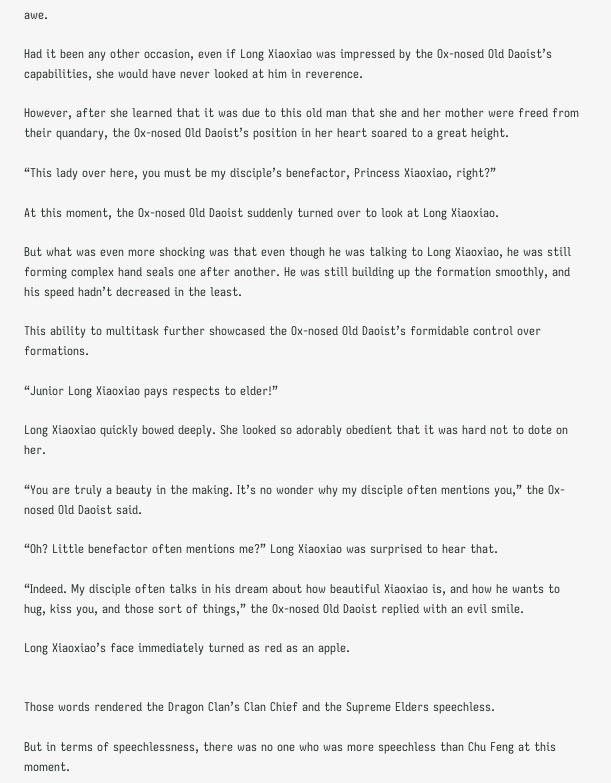awe.

Had it been any other occasion, even if Long Xiaoxiao was impressed by the Ox-nosed Old Daoist’s capabilities, she would have never looked at him in reverence.

However, after she learned that it was due to this old man that she and her mother were freed from their quandary, the Ox-nosed Old Daoist’s position in her heart soared to a great height.

“This lady over here, you must be my disciple’s benefactor, Princess Xiaoxiao, right?”

At this moment, the Ox-nosed Old Daoist suddenly turned over to look at Long Xiaoxiao.

But what was even more shocking was that even though he was talking to Long Xiaoxiao, he was still forming complex hand seals one after another. He was still building up the formation smoothly, and his speed hadn’t decreased in the least.

This ability to multitask further showcased the Ox-nosed Old Daoist’s formidable control over formations.

“Junior Long Xiaoxiao pays respects to elder!”

Long Xiaoxiao quickly bowed deeply. She looked so adorably obedient that it was hard not to dote on her.

“You are truly a beauty in the making. It’s no wonder why my disciple often mentions you,” the Ox-nosed Old Daoist said.

“Oh? Little benefactor often mentions me?” Long Xiaoxiao was surprised to hear that.

“Indeed. My disciple often talks in his dream about how beautiful Xiaoxiao is, and how he wants to hug, kiss you, and those sort of things,” the Ox-nosed Old Daoist replied with an evil smile.

Long Xiaoxiao’s face immediately turned as red as an apple.


Those words rendered the Dragon Clan’s Clan Chief and the Supreme Elders speechless.

But in terms of speechlessness, there was no one who was more speechless than Chu Feng at this moment.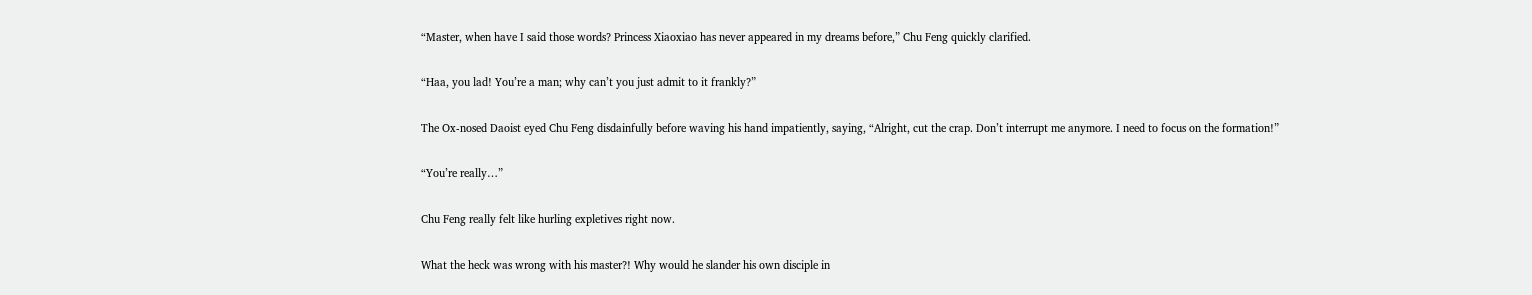“Master, when have I said those words? Princess Xiaoxiao has never appeared in my dreams before,” Chu Feng quickly clarified.

“Haa, you lad! You’re a man; why can’t you just admit to it frankly?”

The Ox-nosed Daoist eyed Chu Feng disdainfully before waving his hand impatiently, saying, “Alright, cut the crap. Don’t interrupt me anymore. I need to focus on the formation!”

“You’re really…”

Chu Feng really felt like hurling expletives right now.

What the heck was wrong with his master?! Why would he slander his own disciple in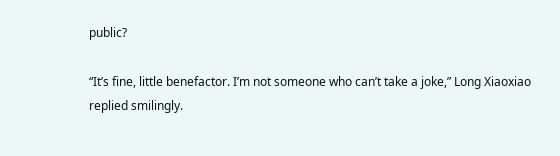public?

“It’s fine, little benefactor. I’m not someone who can’t take a joke,” Long Xiaoxiao replied smilingly.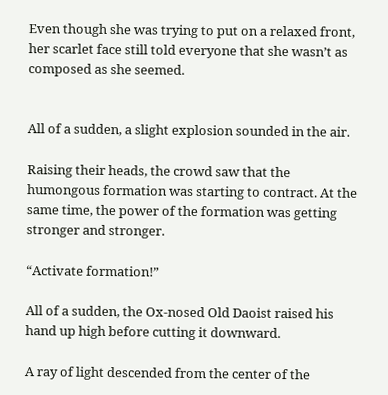Even though she was trying to put on a relaxed front, her scarlet face still told everyone that she wasn’t as composed as she seemed.


All of a sudden, a slight explosion sounded in the air.

Raising their heads, the crowd saw that the humongous formation was starting to contract. At the same time, the power of the formation was getting stronger and stronger.

“Activate formation!”

All of a sudden, the Ox-nosed Old Daoist raised his hand up high before cutting it downward.

A ray of light descended from the center of the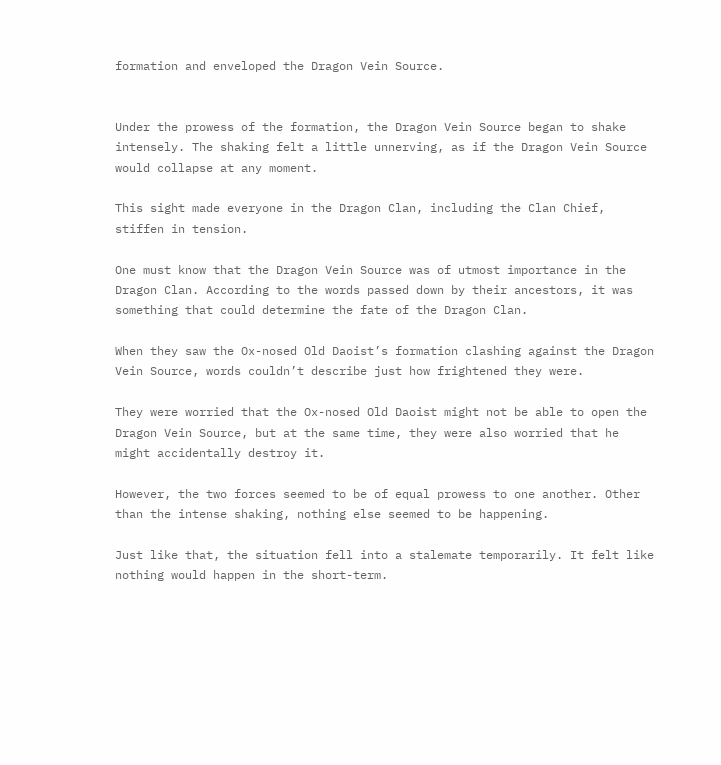formation and enveloped the Dragon Vein Source.


Under the prowess of the formation, the Dragon Vein Source began to shake intensely. The shaking felt a little unnerving, as if the Dragon Vein Source would collapse at any moment.

This sight made everyone in the Dragon Clan, including the Clan Chief, stiffen in tension.

One must know that the Dragon Vein Source was of utmost importance in the Dragon Clan. According to the words passed down by their ancestors, it was something that could determine the fate of the Dragon Clan.

When they saw the Ox-nosed Old Daoist’s formation clashing against the Dragon Vein Source, words couldn’t describe just how frightened they were.

They were worried that the Ox-nosed Old Daoist might not be able to open the Dragon Vein Source, but at the same time, they were also worried that he might accidentally destroy it.

However, the two forces seemed to be of equal prowess to one another. Other than the intense shaking, nothing else seemed to be happening.

Just like that, the situation fell into a stalemate temporarily. It felt like nothing would happen in the short-term.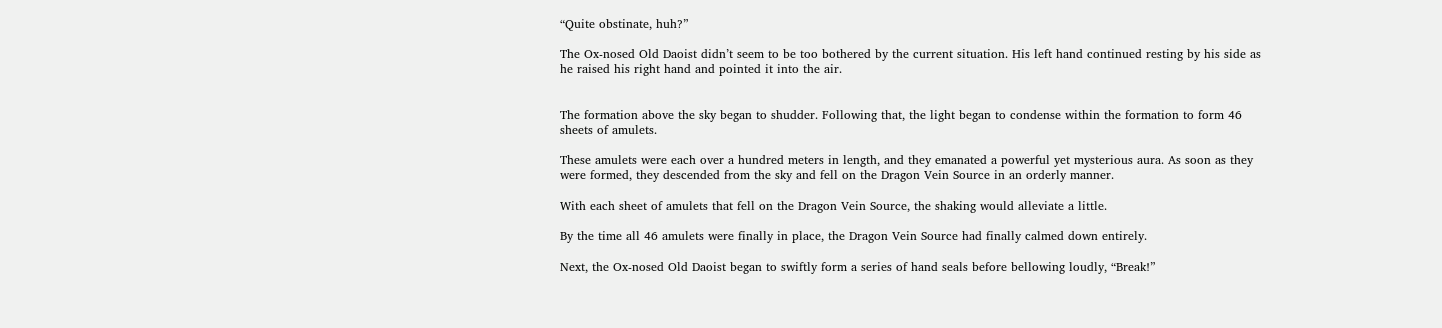“Quite obstinate, huh?”

The Ox-nosed Old Daoist didn’t seem to be too bothered by the current situation. His left hand continued resting by his side as he raised his right hand and pointed it into the air.


The formation above the sky began to shudder. Following that, the light began to condense within the formation to form 46 sheets of amulets.

These amulets were each over a hundred meters in length, and they emanated a powerful yet mysterious aura. As soon as they were formed, they descended from the sky and fell on the Dragon Vein Source in an orderly manner.

With each sheet of amulets that fell on the Dragon Vein Source, the shaking would alleviate a little.

By the time all 46 amulets were finally in place, the Dragon Vein Source had finally calmed down entirely.

Next, the Ox-nosed Old Daoist began to swiftly form a series of hand seals before bellowing loudly, “Break!”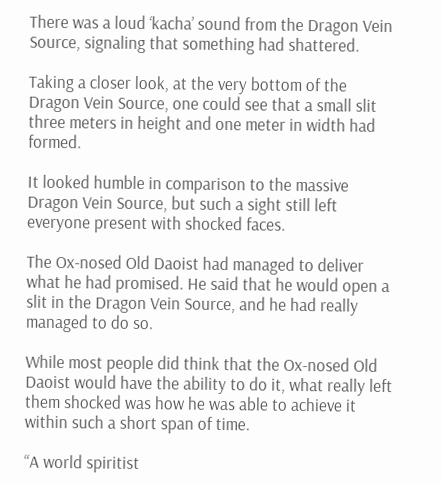There was a loud ‘kacha’ sound from the Dragon Vein Source, signaling that something had shattered.

Taking a closer look, at the very bottom of the Dragon Vein Source, one could see that a small slit three meters in height and one meter in width had formed.

It looked humble in comparison to the massive Dragon Vein Source, but such a sight still left everyone present with shocked faces.

The Ox-nosed Old Daoist had managed to deliver what he had promised. He said that he would open a slit in the Dragon Vein Source, and he had really managed to do so.

While most people did think that the Ox-nosed Old Daoist would have the ability to do it, what really left them shocked was how he was able to achieve it within such a short span of time.

“A world spiritist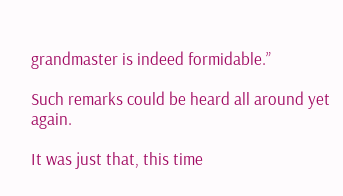grandmaster is indeed formidable.”

Such remarks could be heard all around yet again.

It was just that, this time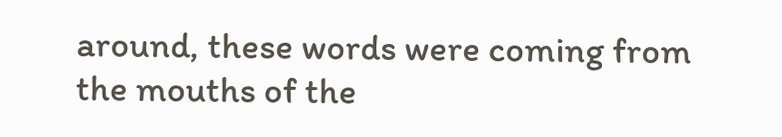around, these words were coming from the mouths of the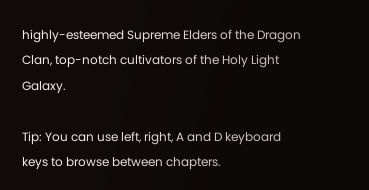highly-esteemed Supreme Elders of the Dragon Clan, top-notch cultivators of the Holy Light Galaxy.

Tip: You can use left, right, A and D keyboard keys to browse between chapters.